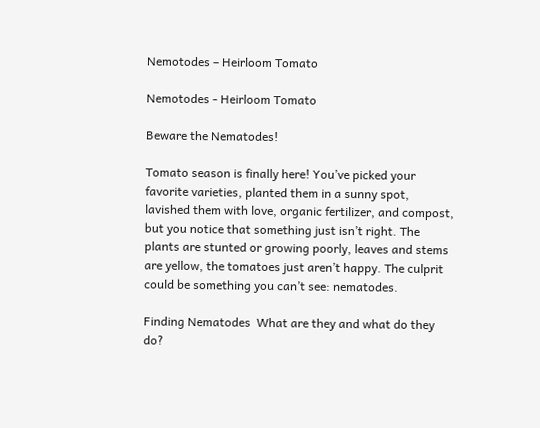Nemotodes – Heirloom Tomato

Nemotodes - Heirloom Tomato

Beware the Nematodes!

Tomato season is finally here! You’ve picked your favorite varieties, planted them in a sunny spot, lavished them with love, organic fertilizer, and compost, but you notice that something just isn’t right. The plants are stunted or growing poorly, leaves and stems are yellow, the tomatoes just aren’t happy. The culprit could be something you can’t see: nematodes.

Finding Nematodes  What are they and what do they do?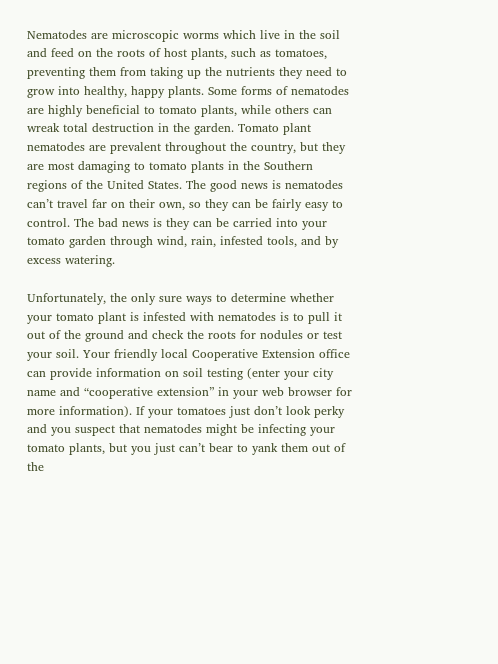Nematodes are microscopic worms which live in the soil and feed on the roots of host plants, such as tomatoes, preventing them from taking up the nutrients they need to grow into healthy, happy plants. Some forms of nematodes are highly beneficial to tomato plants, while others can wreak total destruction in the garden. Tomato plant nematodes are prevalent throughout the country, but they are most damaging to tomato plants in the Southern regions of the United States. The good news is nematodes can’t travel far on their own, so they can be fairly easy to control. The bad news is they can be carried into your tomato garden through wind, rain, infested tools, and by excess watering.

Unfortunately, the only sure ways to determine whether your tomato plant is infested with nematodes is to pull it out of the ground and check the roots for nodules or test your soil. Your friendly local Cooperative Extension office can provide information on soil testing (enter your city name and “cooperative extension” in your web browser for more information). If your tomatoes just don’t look perky and you suspect that nematodes might be infecting your tomato plants, but you just can’t bear to yank them out of the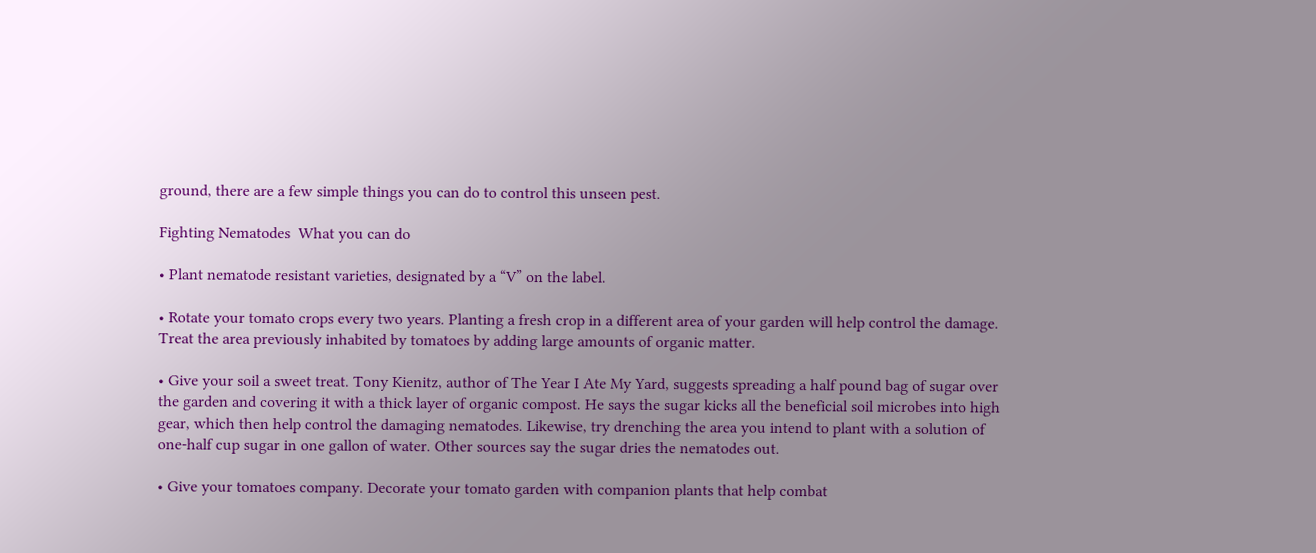ground, there are a few simple things you can do to control this unseen pest.

Fighting Nematodes  What you can do

• Plant nematode resistant varieties, designated by a “V” on the label.

• Rotate your tomato crops every two years. Planting a fresh crop in a different area of your garden will help control the damage. Treat the area previously inhabited by tomatoes by adding large amounts of organic matter.

• Give your soil a sweet treat. Tony Kienitz, author of The Year I Ate My Yard, suggests spreading a half pound bag of sugar over the garden and covering it with a thick layer of organic compost. He says the sugar kicks all the beneficial soil microbes into high gear, which then help control the damaging nematodes. Likewise, try drenching the area you intend to plant with a solution of one-half cup sugar in one gallon of water. Other sources say the sugar dries the nematodes out.

• Give your tomatoes company. Decorate your tomato garden with companion plants that help combat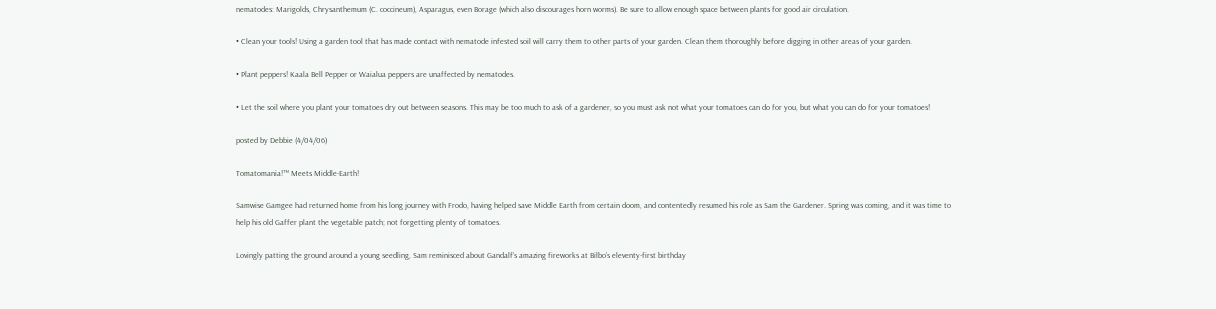nematodes: Marigolds, Chrysanthemum (C. coccineum), Asparagus, even Borage (which also discourages horn worms). Be sure to allow enough space between plants for good air circulation.

• Clean your tools! Using a garden tool that has made contact with nematode infested soil will carry them to other parts of your garden. Clean them thoroughly before digging in other areas of your garden.

• Plant peppers! Kaala Bell Pepper or Waialua peppers are unaffected by nematodes.

• Let the soil where you plant your tomatoes dry out between seasons. This may be too much to ask of a gardener, so you must ask not what your tomatoes can do for you, but what you can do for your tomatoes!

posted by Debbie (4/04/06)

Tomatomania!™ Meets Middle-Earth!

Samwise Gamgee had returned home from his long journey with Frodo, having helped save Middle Earth from certain doom, and contentedly resumed his role as Sam the Gardener. Spring was coming, and it was time to help his old Gaffer plant the vegetable patch; not forgetting plenty of tomatoes.

Lovingly patting the ground around a young seedling, Sam reminisced about Gandalf’s amazing fireworks at Bilbo’s eleventy-first birthday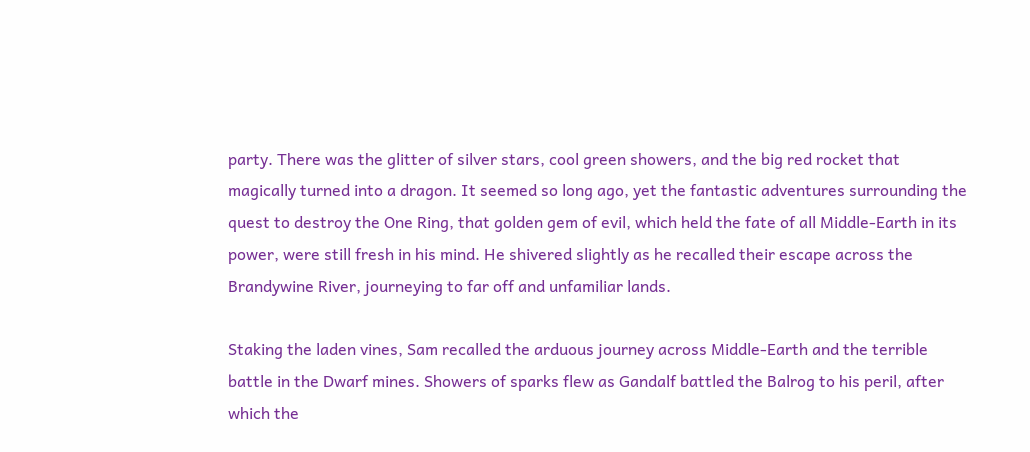party. There was the glitter of silver stars, cool green showers, and the big red rocket that magically turned into a dragon. It seemed so long ago, yet the fantastic adventures surrounding the quest to destroy the One Ring, that golden gem of evil, which held the fate of all Middle-Earth in its power, were still fresh in his mind. He shivered slightly as he recalled their escape across the Brandywine River, journeying to far off and unfamiliar lands.

Staking the laden vines, Sam recalled the arduous journey across Middle-Earth and the terrible battle in the Dwarf mines. Showers of sparks flew as Gandalf battled the Balrog to his peril, after which the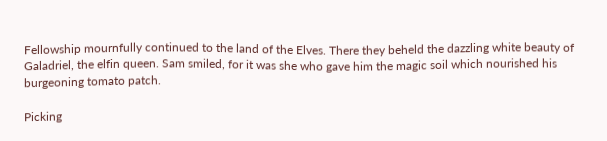Fellowship mournfully continued to the land of the Elves. There they beheld the dazzling white beauty of Galadriel, the elfin queen. Sam smiled, for it was she who gave him the magic soil which nourished his burgeoning tomato patch.

Picking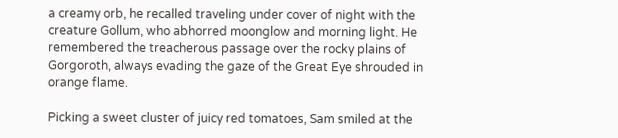a creamy orb, he recalled traveling under cover of night with the creature Gollum, who abhorred moonglow and morning light. He remembered the treacherous passage over the rocky plains of Gorgoroth, always evading the gaze of the Great Eye shrouded in orange flame.

Picking a sweet cluster of juicy red tomatoes, Sam smiled at the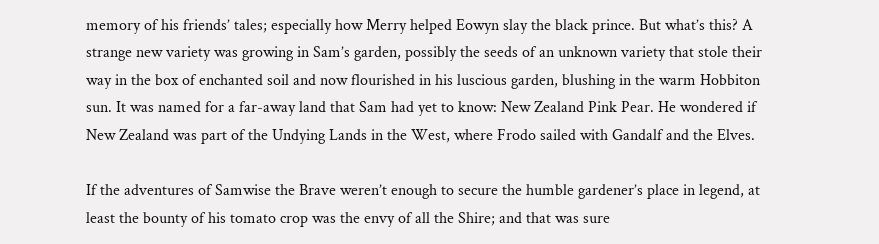memory of his friends’ tales; especially how Merry helped Eowyn slay the black prince. But what’s this? A strange new variety was growing in Sam’s garden, possibly the seeds of an unknown variety that stole their way in the box of enchanted soil and now flourished in his luscious garden, blushing in the warm Hobbiton sun. It was named for a far-away land that Sam had yet to know: New Zealand Pink Pear. He wondered if New Zealand was part of the Undying Lands in the West, where Frodo sailed with Gandalf and the Elves.

If the adventures of Samwise the Brave weren’t enough to secure the humble gardener’s place in legend, at least the bounty of his tomato crop was the envy of all the Shire; and that was sure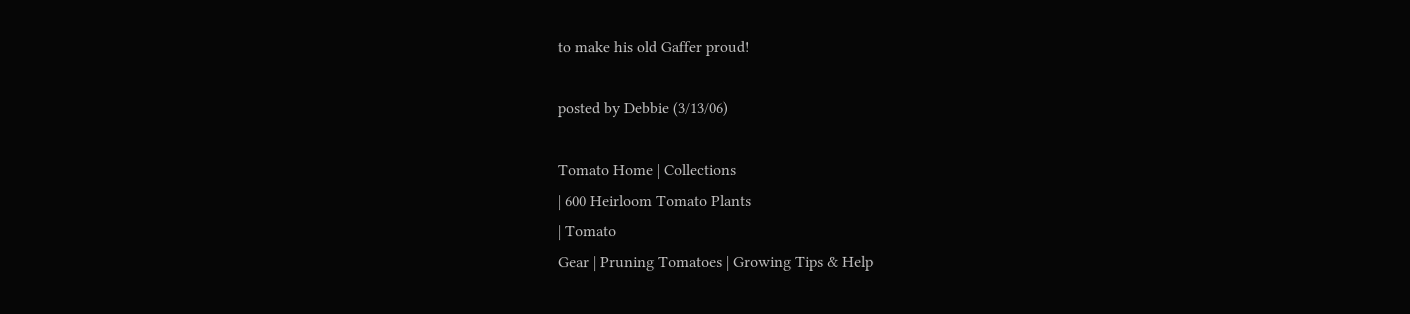to make his old Gaffer proud!

posted by Debbie (3/13/06)

Tomato Home | Collections
| 600 Heirloom Tomato Plants
| Tomato
Gear | Pruning Tomatoes | Growing Tips & Help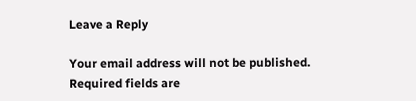Leave a Reply

Your email address will not be published. Required fields are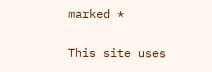marked *


This site uses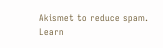Akismet to reduce spam. Learn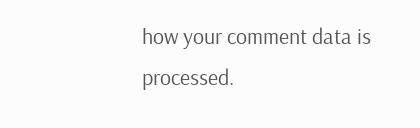how your comment data is processed.